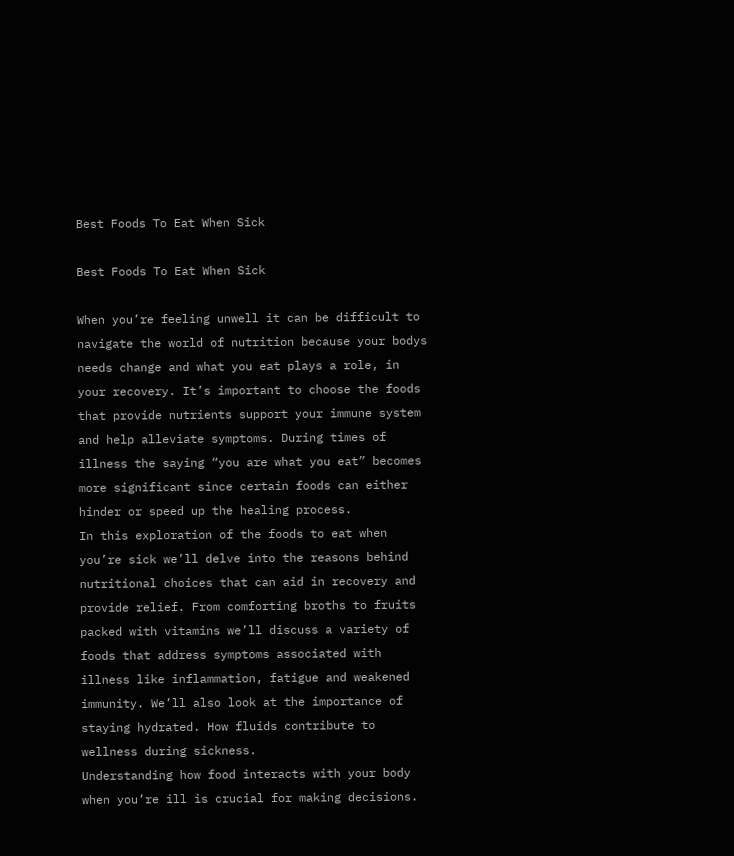Best Foods To Eat When Sick

Best Foods To Eat When Sick

When you’re feeling unwell it can be difficult to navigate the world of nutrition because your bodys needs change and what you eat plays a role, in your recovery. It’s important to choose the foods that provide nutrients support your immune system and help alleviate symptoms. During times of illness the saying “you are what you eat” becomes more significant since certain foods can either hinder or speed up the healing process.
In this exploration of the foods to eat when you’re sick we’ll delve into the reasons behind nutritional choices that can aid in recovery and provide relief. From comforting broths to fruits packed with vitamins we’ll discuss a variety of foods that address symptoms associated with illness like inflammation, fatigue and weakened immunity. We’ll also look at the importance of staying hydrated. How fluids contribute to wellness during sickness.
Understanding how food interacts with your body when you’re ill is crucial for making decisions.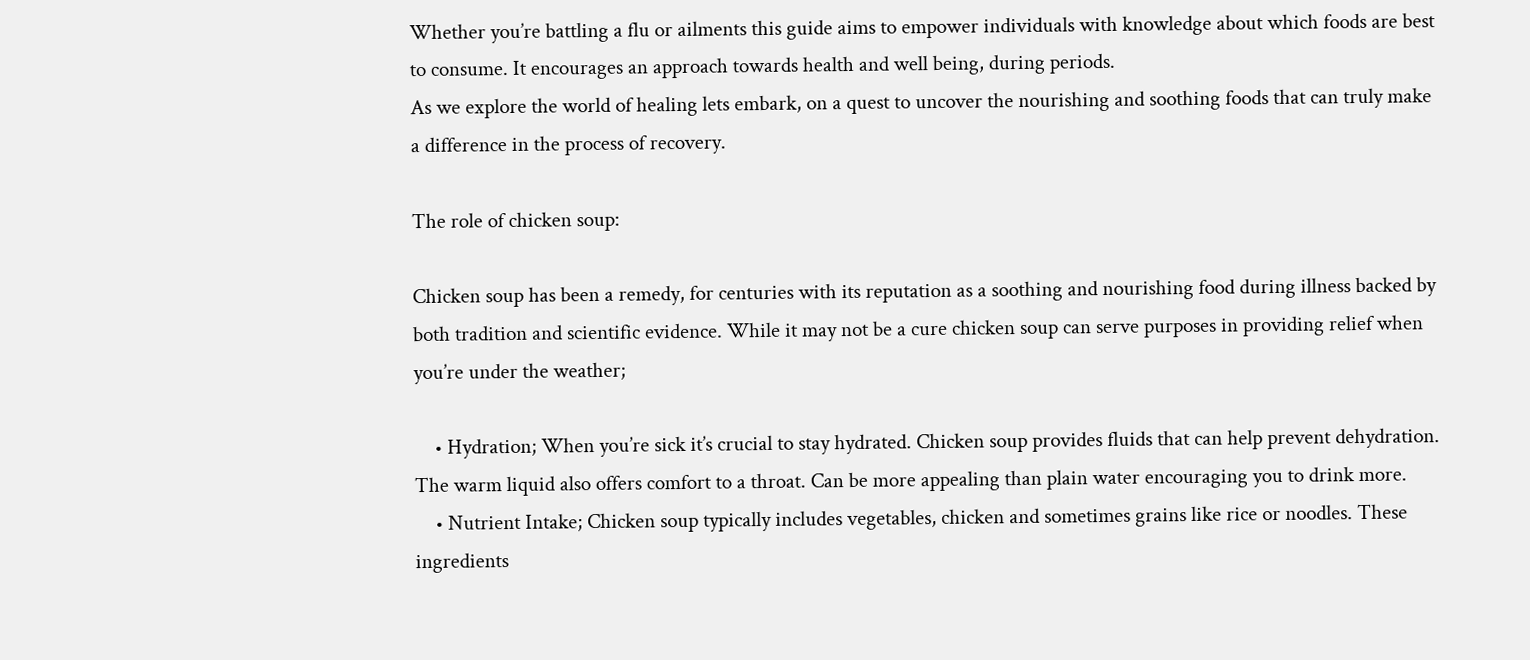Whether you’re battling a flu or ailments this guide aims to empower individuals with knowledge about which foods are best to consume. It encourages an approach towards health and well being, during periods.
As we explore the world of healing lets embark, on a quest to uncover the nourishing and soothing foods that can truly make a difference in the process of recovery.

The role of chicken soup:

Chicken soup has been a remedy, for centuries with its reputation as a soothing and nourishing food during illness backed by both tradition and scientific evidence. While it may not be a cure chicken soup can serve purposes in providing relief when you’re under the weather;

    • Hydration; When you’re sick it’s crucial to stay hydrated. Chicken soup provides fluids that can help prevent dehydration. The warm liquid also offers comfort to a throat. Can be more appealing than plain water encouraging you to drink more.
    • Nutrient Intake; Chicken soup typically includes vegetables, chicken and sometimes grains like rice or noodles. These ingredients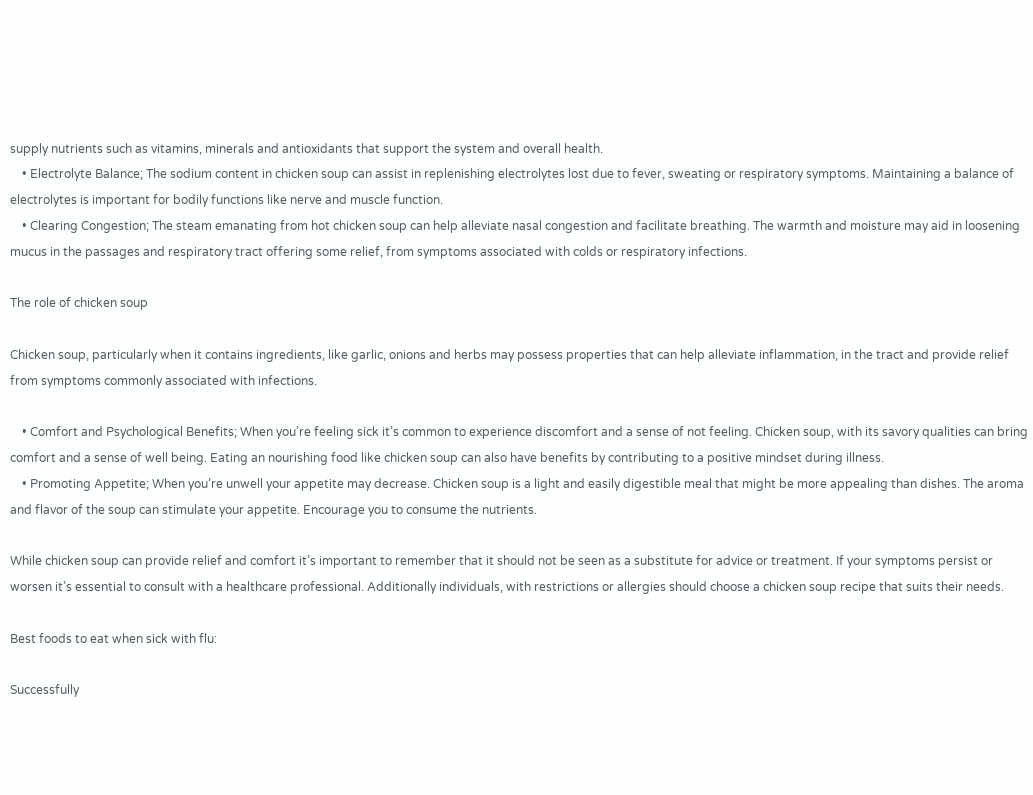supply nutrients such as vitamins, minerals and antioxidants that support the system and overall health.
    • Electrolyte Balance; The sodium content in chicken soup can assist in replenishing electrolytes lost due to fever, sweating or respiratory symptoms. Maintaining a balance of electrolytes is important for bodily functions like nerve and muscle function.
    • Clearing Congestion; The steam emanating from hot chicken soup can help alleviate nasal congestion and facilitate breathing. The warmth and moisture may aid in loosening mucus in the passages and respiratory tract offering some relief, from symptoms associated with colds or respiratory infections.

The role of chicken soup

Chicken soup, particularly when it contains ingredients, like garlic, onions and herbs may possess properties that can help alleviate inflammation, in the tract and provide relief from symptoms commonly associated with infections.

    • Comfort and Psychological Benefits; When you’re feeling sick it’s common to experience discomfort and a sense of not feeling. Chicken soup, with its savory qualities can bring comfort and a sense of well being. Eating an nourishing food like chicken soup can also have benefits by contributing to a positive mindset during illness.
    • Promoting Appetite; When you’re unwell your appetite may decrease. Chicken soup is a light and easily digestible meal that might be more appealing than dishes. The aroma and flavor of the soup can stimulate your appetite. Encourage you to consume the nutrients.

While chicken soup can provide relief and comfort it’s important to remember that it should not be seen as a substitute for advice or treatment. If your symptoms persist or worsen it’s essential to consult with a healthcare professional. Additionally individuals, with restrictions or allergies should choose a chicken soup recipe that suits their needs.

Best foods to eat when sick with flu:

Successfully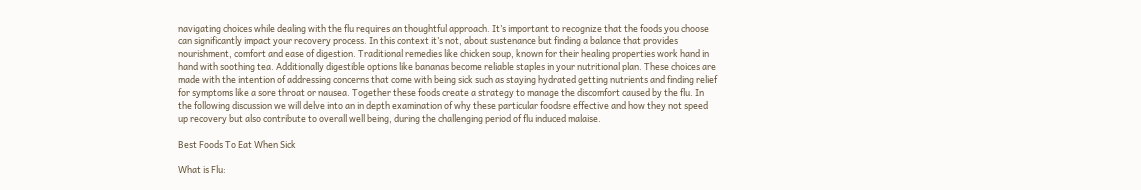navigating choices while dealing with the flu requires an thoughtful approach. It’s important to recognize that the foods you choose can significantly impact your recovery process. In this context it’s not, about sustenance but finding a balance that provides nourishment, comfort and ease of digestion. Traditional remedies like chicken soup, known for their healing properties work hand in hand with soothing tea. Additionally digestible options like bananas become reliable staples in your nutritional plan. These choices are made with the intention of addressing concerns that come with being sick such as staying hydrated getting nutrients and finding relief for symptoms like a sore throat or nausea. Together these foods create a strategy to manage the discomfort caused by the flu. In the following discussion we will delve into an in depth examination of why these particular foodsre effective and how they not speed up recovery but also contribute to overall well being, during the challenging period of flu induced malaise.

Best Foods To Eat When Sick

What is Flu: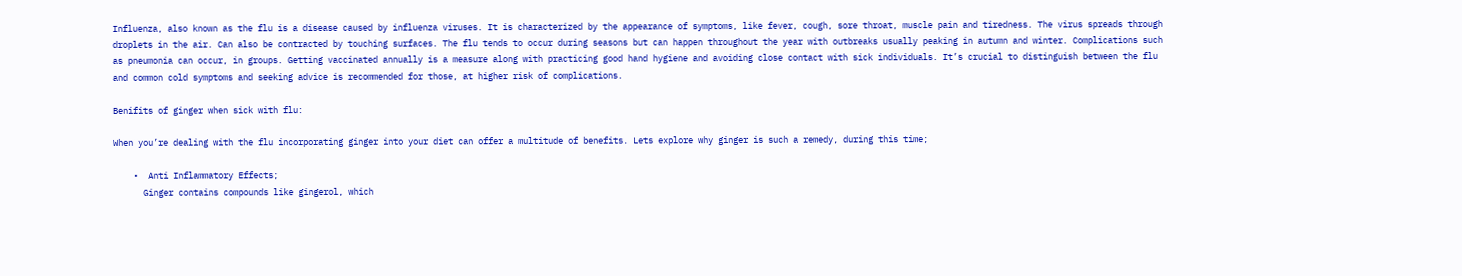Influenza, also known as the flu is a disease caused by influenza viruses. It is characterized by the appearance of symptoms, like fever, cough, sore throat, muscle pain and tiredness. The virus spreads through droplets in the air. Can also be contracted by touching surfaces. The flu tends to occur during seasons but can happen throughout the year with outbreaks usually peaking in autumn and winter. Complications such as pneumonia can occur, in groups. Getting vaccinated annually is a measure along with practicing good hand hygiene and avoiding close contact with sick individuals. It’s crucial to distinguish between the flu and common cold symptoms and seeking advice is recommended for those, at higher risk of complications.

Benifits of ginger when sick with flu:

When you’re dealing with the flu incorporating ginger into your diet can offer a multitude of benefits. Lets explore why ginger is such a remedy, during this time;

    •  Anti Inflammatory Effects;
      Ginger contains compounds like gingerol, which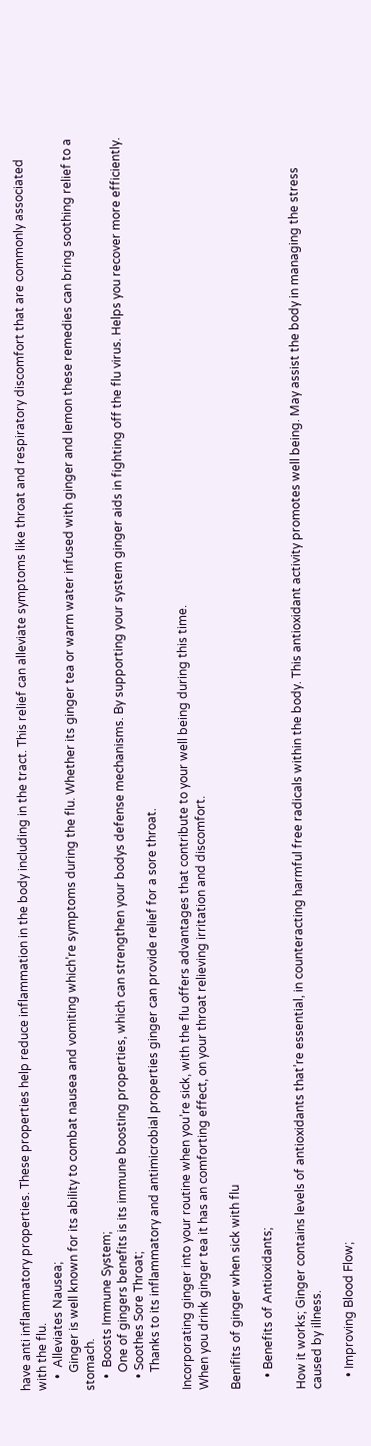have anti inflammatory properties. These properties help reduce inflammation in the body including in the tract. This relief can alleviate symptoms like throat and respiratory discomfort that are commonly associated with the flu.
    •  Alleviates Nausea;
      Ginger is well known for its ability to combat nausea and vomiting which’re symptoms during the flu. Whether its ginger tea or warm water infused with ginger and lemon these remedies can bring soothing relief to a stomach.
    •  Boosts Immune System;
      One of gingers benefits is its immune boosting properties, which can strengthen your bodys defense mechanisms. By supporting your system ginger aids in fighting off the flu virus. Helps you recover more efficiently.
    • Soothes Sore Throat;
      Thanks to its inflammatory and antimicrobial properties ginger can provide relief for a sore throat.

Incorporating ginger into your routine when you’re sick, with the flu offers advantages that contribute to your well being during this time.
When you drink ginger tea it has an comforting effect, on your throat relieving irritation and discomfort.

Benifits of ginger when sick with flu

    • Benefits of Antioxidants;

How it works; Ginger contains levels of antioxidants that’re essential, in counteracting harmful free radicals within the body. This antioxidant activity promotes well being. May assist the body in managing the stress caused by illness.

    • Improving Blood Flow;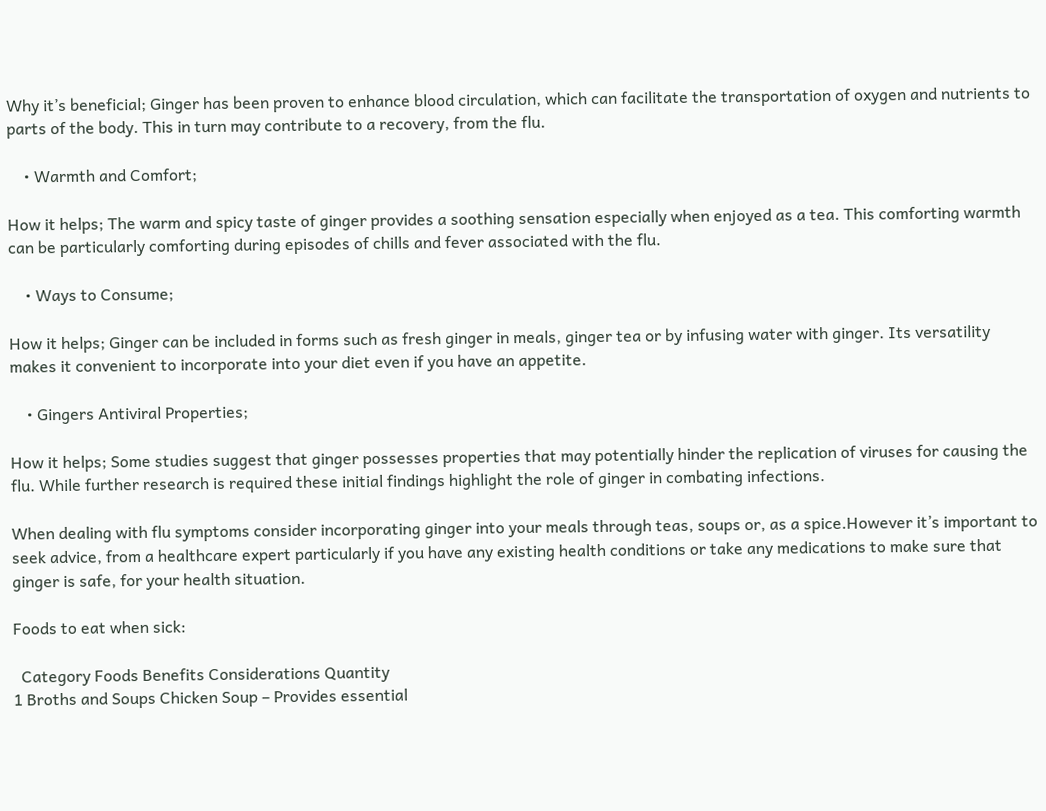Why it’s beneficial; Ginger has been proven to enhance blood circulation, which can facilitate the transportation of oxygen and nutrients to parts of the body. This in turn may contribute to a recovery, from the flu.

    • Warmth and Comfort;

How it helps; The warm and spicy taste of ginger provides a soothing sensation especially when enjoyed as a tea. This comforting warmth can be particularly comforting during episodes of chills and fever associated with the flu.

    • Ways to Consume;

How it helps; Ginger can be included in forms such as fresh ginger in meals, ginger tea or by infusing water with ginger. Its versatility makes it convenient to incorporate into your diet even if you have an appetite.

    • Gingers Antiviral Properties;

How it helps; Some studies suggest that ginger possesses properties that may potentially hinder the replication of viruses for causing the flu. While further research is required these initial findings highlight the role of ginger in combating infections.

When dealing with flu symptoms consider incorporating ginger into your meals through teas, soups or, as a spice.However it’s important to seek advice, from a healthcare expert particularly if you have any existing health conditions or take any medications to make sure that ginger is safe, for your health situation.

Foods to eat when sick:

  Category Foods Benefits Considerations Quantity
1 Broths and Soups Chicken Soup – Provides essential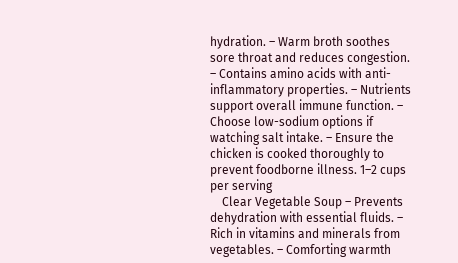hydration. – Warm broth soothes sore throat and reduces congestion. – Contains amino acids with anti-inflammatory properties. – Nutrients support overall immune function. – Choose low-sodium options if watching salt intake. – Ensure the chicken is cooked thoroughly to prevent foodborne illness. 1–2 cups per serving
    Clear Vegetable Soup – Prevents dehydration with essential fluids. – Rich in vitamins and minerals from vegetables. – Comforting warmth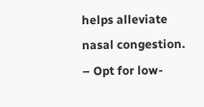helps alleviate nasal congestion. – Opt for low-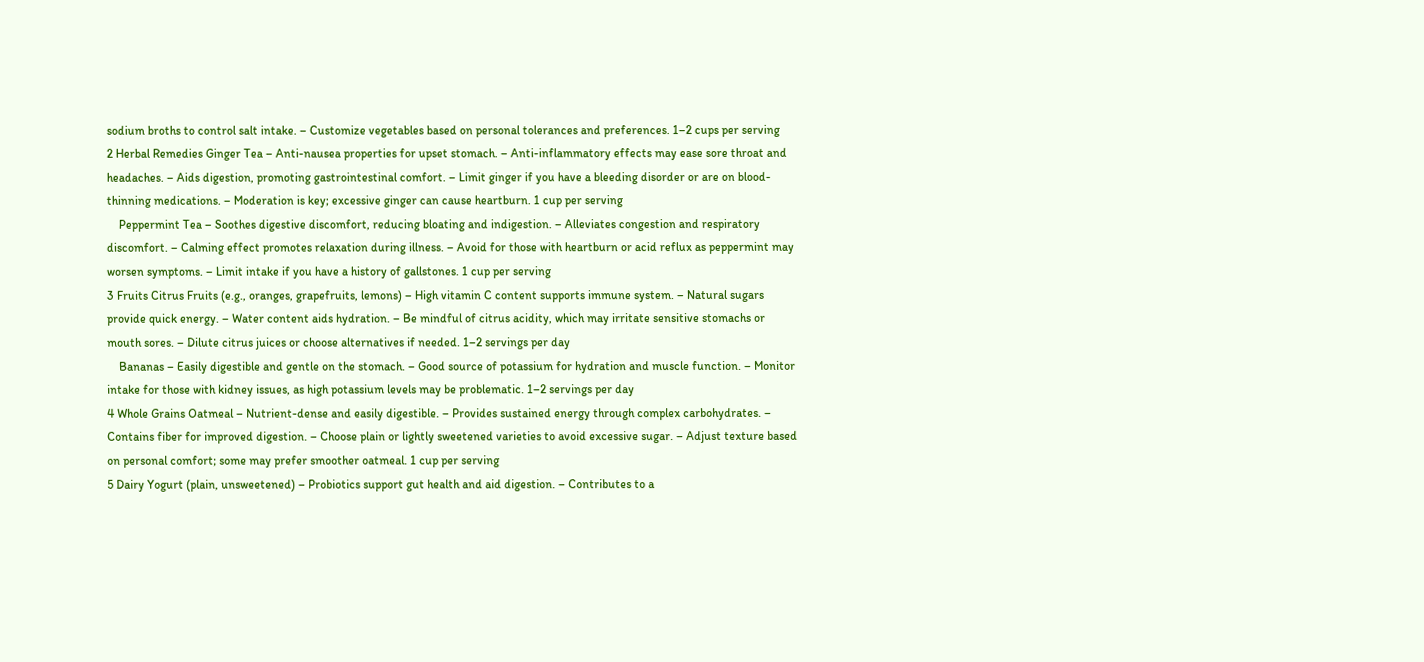sodium broths to control salt intake. – Customize vegetables based on personal tolerances and preferences. 1–2 cups per serving
2 Herbal Remedies Ginger Tea – Anti-nausea properties for upset stomach. – Anti-inflammatory effects may ease sore throat and headaches. – Aids digestion, promoting gastrointestinal comfort. – Limit ginger if you have a bleeding disorder or are on blood-thinning medications. – Moderation is key; excessive ginger can cause heartburn. 1 cup per serving
    Peppermint Tea – Soothes digestive discomfort, reducing bloating and indigestion. – Alleviates congestion and respiratory discomfort. – Calming effect promotes relaxation during illness. – Avoid for those with heartburn or acid reflux as peppermint may worsen symptoms. – Limit intake if you have a history of gallstones. 1 cup per serving
3 Fruits Citrus Fruits (e.g., oranges, grapefruits, lemons) – High vitamin C content supports immune system. – Natural sugars provide quick energy. – Water content aids hydration. – Be mindful of citrus acidity, which may irritate sensitive stomachs or mouth sores. – Dilute citrus juices or choose alternatives if needed. 1–2 servings per day
    Bananas – Easily digestible and gentle on the stomach. – Good source of potassium for hydration and muscle function. – Monitor intake for those with kidney issues, as high potassium levels may be problematic. 1–2 servings per day
4 Whole Grains Oatmeal – Nutrient-dense and easily digestible. – Provides sustained energy through complex carbohydrates. – Contains fiber for improved digestion. – Choose plain or lightly sweetened varieties to avoid excessive sugar. – Adjust texture based on personal comfort; some may prefer smoother oatmeal. 1 cup per serving
5 Dairy Yogurt (plain, unsweetened) – Probiotics support gut health and aid digestion. – Contributes to a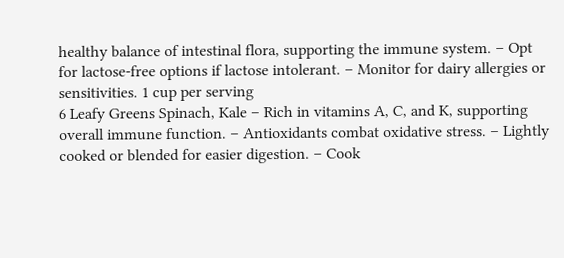healthy balance of intestinal flora, supporting the immune system. – Opt for lactose-free options if lactose intolerant. – Monitor for dairy allergies or sensitivities. 1 cup per serving
6 Leafy Greens Spinach, Kale – Rich in vitamins A, C, and K, supporting overall immune function. – Antioxidants combat oxidative stress. – Lightly cooked or blended for easier digestion. – Cook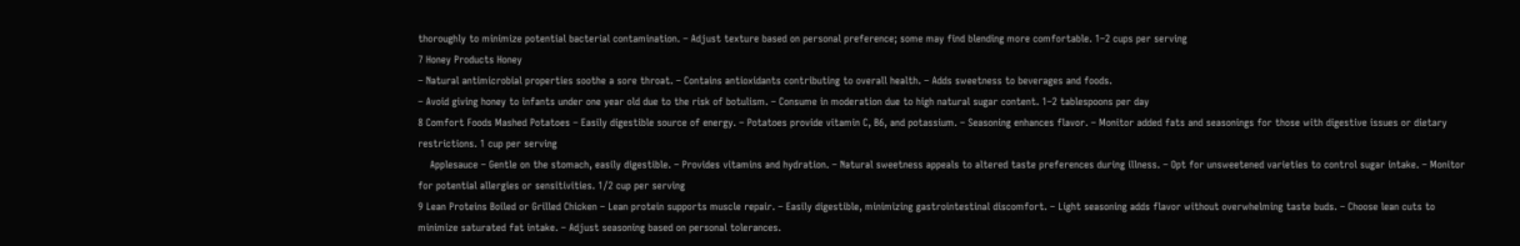thoroughly to minimize potential bacterial contamination. – Adjust texture based on personal preference; some may find blending more comfortable. 1–2 cups per serving
7 Honey Products Honey
– Natural antimicrobial properties soothe a sore throat. – Contains antioxidants contributing to overall health. – Adds sweetness to beverages and foods.
– Avoid giving honey to infants under one year old due to the risk of botulism. – Consume in moderation due to high natural sugar content. 1–2 tablespoons per day
8 Comfort Foods Mashed Potatoes – Easily digestible source of energy. – Potatoes provide vitamin C, B6, and potassium. – Seasoning enhances flavor. – Monitor added fats and seasonings for those with digestive issues or dietary restrictions. 1 cup per serving
    Applesauce – Gentle on the stomach, easily digestible. – Provides vitamins and hydration. – Natural sweetness appeals to altered taste preferences during illness. – Opt for unsweetened varieties to control sugar intake. – Monitor for potential allergies or sensitivities. 1/2 cup per serving
9 Lean Proteins Boiled or Grilled Chicken – Lean protein supports muscle repair. – Easily digestible, minimizing gastrointestinal discomfort. – Light seasoning adds flavor without overwhelming taste buds. – Choose lean cuts to minimize saturated fat intake. – Adjust seasoning based on personal tolerances.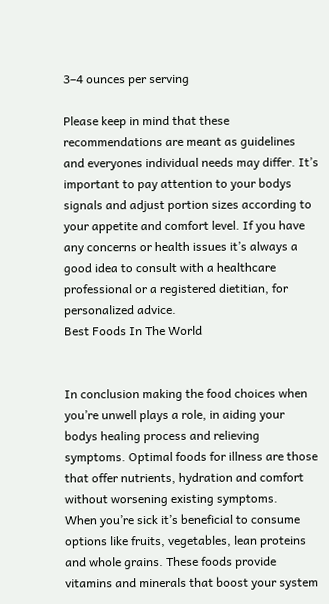3–4 ounces per serving

Please keep in mind that these recommendations are meant as guidelines and everyones individual needs may differ. It’s important to pay attention to your bodys signals and adjust portion sizes according to your appetite and comfort level. If you have any concerns or health issues it’s always a good idea to consult with a healthcare professional or a registered dietitian, for personalized advice.
Best Foods In The World


In conclusion making the food choices when you’re unwell plays a role, in aiding your bodys healing process and relieving symptoms. Optimal foods for illness are those that offer nutrients, hydration and comfort without worsening existing symptoms.
When you’re sick it’s beneficial to consume options like fruits, vegetables, lean proteins and whole grains. These foods provide vitamins and minerals that boost your system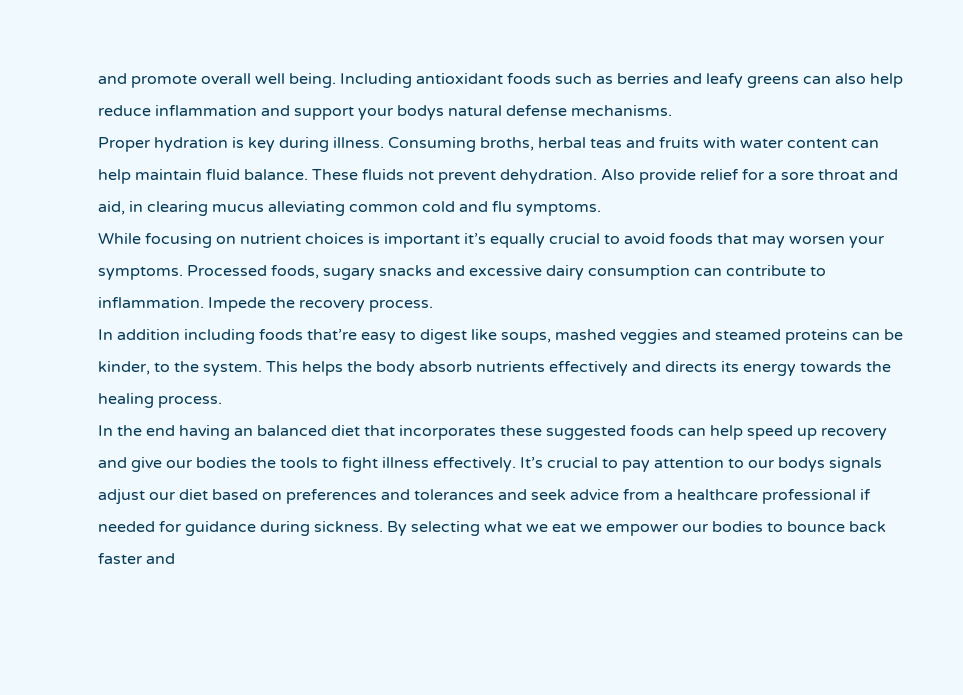and promote overall well being. Including antioxidant foods such as berries and leafy greens can also help reduce inflammation and support your bodys natural defense mechanisms.
Proper hydration is key during illness. Consuming broths, herbal teas and fruits with water content can help maintain fluid balance. These fluids not prevent dehydration. Also provide relief for a sore throat and aid, in clearing mucus alleviating common cold and flu symptoms.
While focusing on nutrient choices is important it’s equally crucial to avoid foods that may worsen your symptoms. Processed foods, sugary snacks and excessive dairy consumption can contribute to inflammation. Impede the recovery process.
In addition including foods that’re easy to digest like soups, mashed veggies and steamed proteins can be kinder, to the system. This helps the body absorb nutrients effectively and directs its energy towards the healing process.
In the end having an balanced diet that incorporates these suggested foods can help speed up recovery and give our bodies the tools to fight illness effectively. It’s crucial to pay attention to our bodys signals adjust our diet based on preferences and tolerances and seek advice from a healthcare professional if needed for guidance during sickness. By selecting what we eat we empower our bodies to bounce back faster and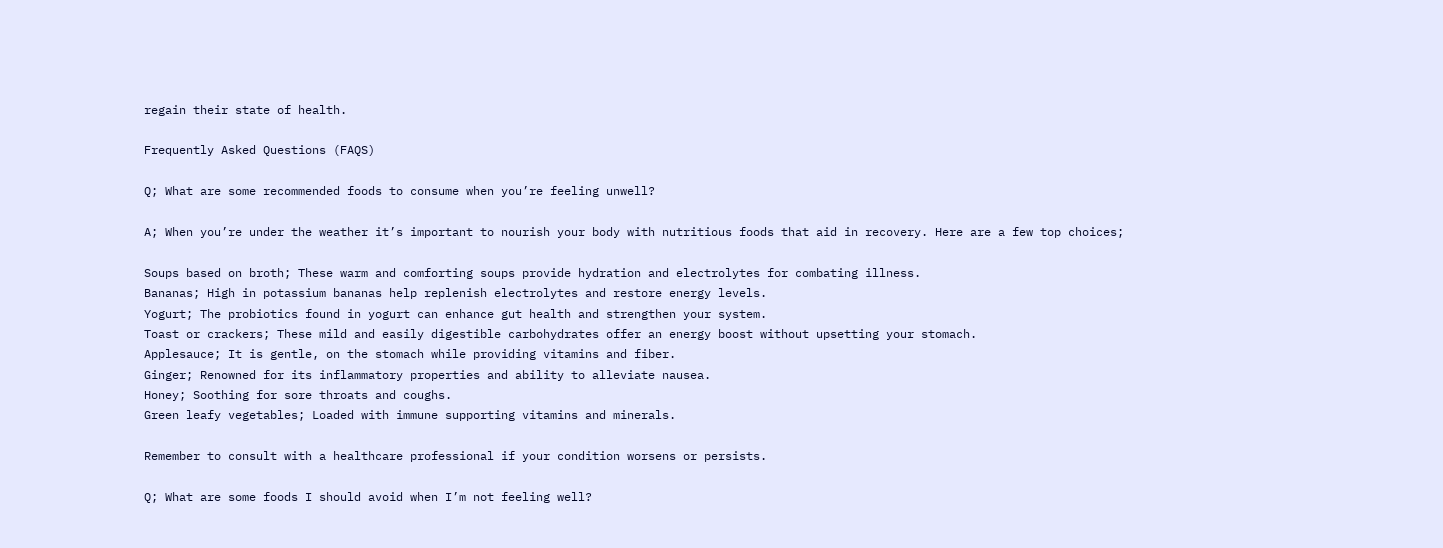regain their state of health.

Frequently Asked Questions (FAQS)

Q; What are some recommended foods to consume when you’re feeling unwell?

A; When you’re under the weather it’s important to nourish your body with nutritious foods that aid in recovery. Here are a few top choices;

Soups based on broth; These warm and comforting soups provide hydration and electrolytes for combating illness.
Bananas; High in potassium bananas help replenish electrolytes and restore energy levels.
Yogurt; The probiotics found in yogurt can enhance gut health and strengthen your system.
Toast or crackers; These mild and easily digestible carbohydrates offer an energy boost without upsetting your stomach.
Applesauce; It is gentle, on the stomach while providing vitamins and fiber.
Ginger; Renowned for its inflammatory properties and ability to alleviate nausea.
Honey; Soothing for sore throats and coughs.
Green leafy vegetables; Loaded with immune supporting vitamins and minerals.

Remember to consult with a healthcare professional if your condition worsens or persists.

Q; What are some foods I should avoid when I’m not feeling well?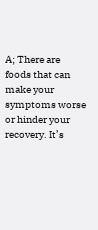A; There are foods that can make your symptoms worse or hinder your recovery. It’s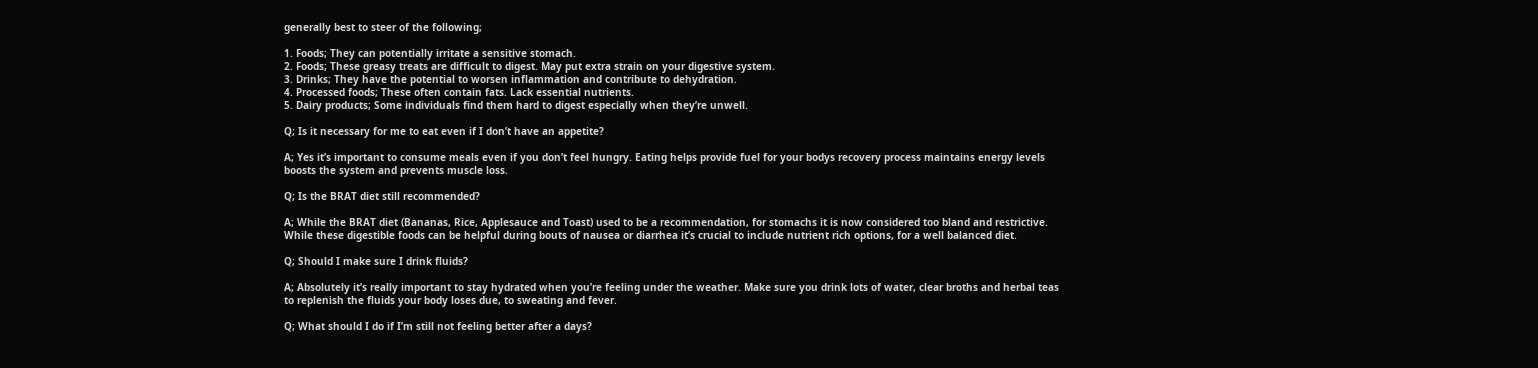generally best to steer of the following;

1. Foods; They can potentially irritate a sensitive stomach.
2. Foods; These greasy treats are difficult to digest. May put extra strain on your digestive system.
3. Drinks; They have the potential to worsen inflammation and contribute to dehydration.
4. Processed foods; These often contain fats. Lack essential nutrients.
5. Dairy products; Some individuals find them hard to digest especially when they’re unwell.

Q; Is it necessary for me to eat even if I don’t have an appetite?

A; Yes it’s important to consume meals even if you don’t feel hungry. Eating helps provide fuel for your bodys recovery process maintains energy levels boosts the system and prevents muscle loss.

Q; Is the BRAT diet still recommended?

A; While the BRAT diet (Bananas, Rice, Applesauce and Toast) used to be a recommendation, for stomachs it is now considered too bland and restrictive. While these digestible foods can be helpful during bouts of nausea or diarrhea it’s crucial to include nutrient rich options, for a well balanced diet.

Q; Should I make sure I drink fluids?

A; Absolutely it’s really important to stay hydrated when you’re feeling under the weather. Make sure you drink lots of water, clear broths and herbal teas to replenish the fluids your body loses due, to sweating and fever.

Q; What should I do if I’m still not feeling better after a days?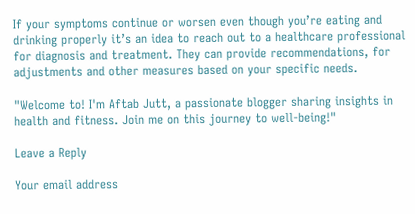If your symptoms continue or worsen even though you’re eating and drinking properly it’s an idea to reach out to a healthcare professional for diagnosis and treatment. They can provide recommendations, for adjustments and other measures based on your specific needs.

"Welcome to! I'm Aftab Jutt, a passionate blogger sharing insights in health and fitness. Join me on this journey to well-being!"

Leave a Reply

Your email address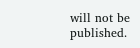will not be published.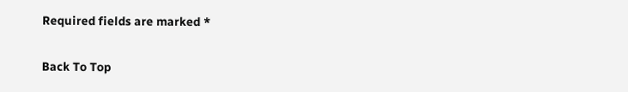Required fields are marked *

Back To Top